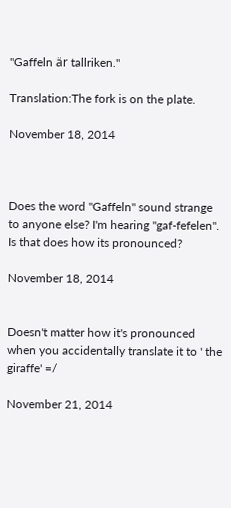"Gaffeln är tallriken."

Translation:The fork is on the plate.

November 18, 2014



Does the word "Gaffeln" sound strange to anyone else? I'm hearing "gaf-fefelen". Is that does how its pronounced?

November 18, 2014


Doesn't matter how it's pronounced when you accidentally translate it to ' the giraffe' =/

November 21, 2014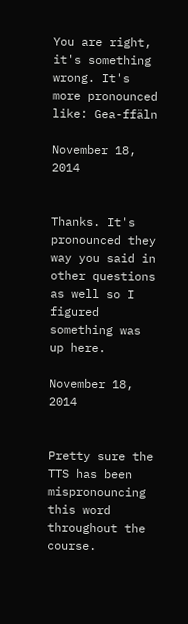You are right, it's something wrong. It's more pronounced like: Gea-ffäln

November 18, 2014


Thanks. It's pronounced they way you said in other questions as well so I figured something was up here.

November 18, 2014


Pretty sure the TTS has been mispronouncing this word throughout the course.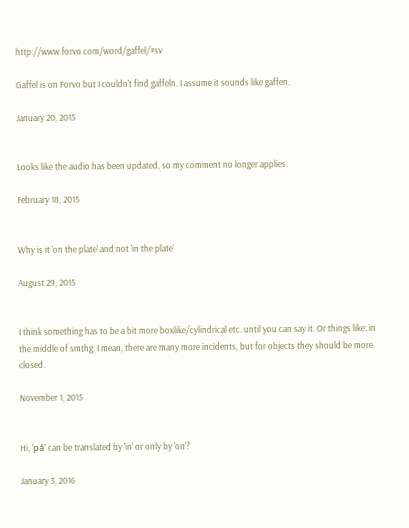http://www.forvo.com/word/gaffel/#sv

Gaffel is on Forvo but I couldn't find gaffeln. I assume it sounds like gaffen.

January 20, 2015


Looks like the audio has been updated, so my comment no longer applies.

February 18, 2015


Why is it 'on the plate' and not 'in the plate'

August 29, 2015


I think something has to be a bit more boxlike/cylindrical etc. until you can say it. Or things like: in the middle of smthg. I mean, there are many more incidents, but for objects they should be more closed.

November 1, 2015


Hi, 'på' can be translated by 'in' or only by 'on'?

January 3, 2016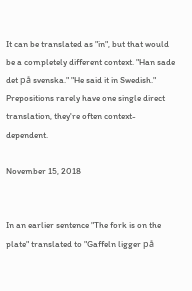It can be translated as "in", but that would be a completely different context. "Han sade det på svenska." "He said it in Swedish." Prepositions rarely have one single direct translation, they're often context-dependent.

November 15, 2018


In an earlier sentence "The fork is on the plate" translated to "Gaffeln ligger på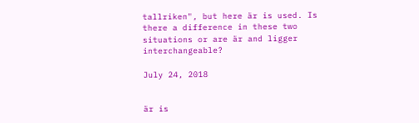tallriken", but here är is used. Is there a difference in these two situations or are är and ligger interchangeable?

July 24, 2018


är is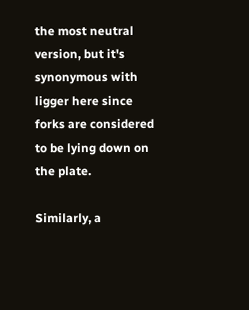the most neutral version, but it's synonymous with ligger here since forks are considered to be lying down on the plate.

Similarly, a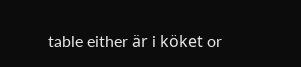table either är i köket or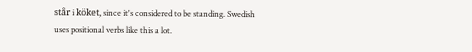står i köket, since it's considered to be standing. Swedish uses positional verbs like this a lot.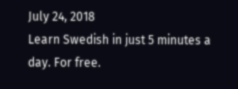July 24, 2018
Learn Swedish in just 5 minutes a day. For free.